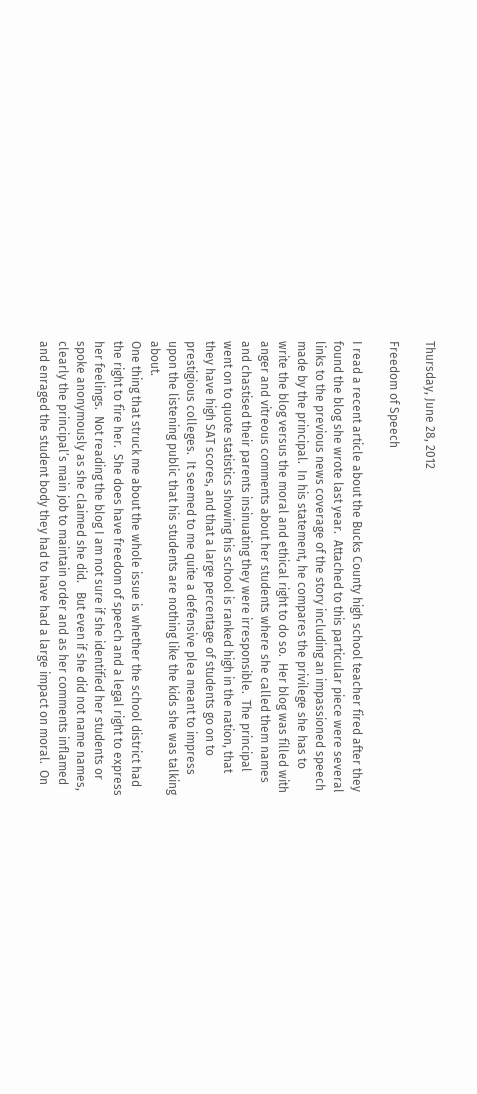Thursday, June 28, 2012

Freedom of Speech

I read a recent article about the Bucks County high school teacher fired after they found the blog she wrote last year.  Attached to this particular piece were several links to the previous news coverage of the story including an impassioned speech made by the principal.  In his statement, he compares the privilege she has to write the blog versus the moral and ethical right to do so.  Her blog was filled with anger and vitreous comments about her students where she called them names and chastised their parents insinuating they were irresponsible.  The principal went on to quote statistics showing his school is ranked high in the nation, that they have high SAT scores, and that a large percentage of students go on to prestigious colleges.  It seemed to me quite a defensive plea meant to impress upon the listening public that his students are nothing like the kids she was talking about.
One thing that struck me about the whole issue is whether the school district had the right to fire her.  She does have freedom of speech and a legal right to express her feelings.  Not reading the blog I am not sure if she identified her students or spoke anonymously as she claimed she did.   But even if she did not name names, clearly the principal’s main job to maintain order and as her comments inflamed and enraged the student body they had to have had a large impact on moral.  On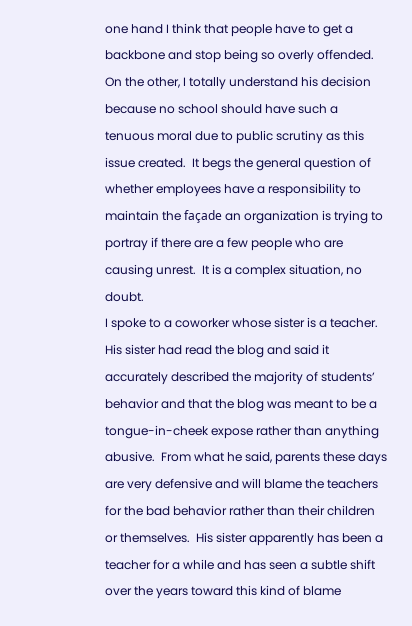one hand I think that people have to get a backbone and stop being so overly offended.  On the other, I totally understand his decision because no school should have such a tenuous moral due to public scrutiny as this issue created.  It begs the general question of whether employees have a responsibility to maintain the façade an organization is trying to portray if there are a few people who are causing unrest.  It is a complex situation, no doubt.
I spoke to a coworker whose sister is a teacher.  His sister had read the blog and said it accurately described the majority of students’ behavior and that the blog was meant to be a tongue-in-cheek expose rather than anything abusive.  From what he said, parents these days are very defensive and will blame the teachers for the bad behavior rather than their children or themselves.  His sister apparently has been a teacher for a while and has seen a subtle shift over the years toward this kind of blame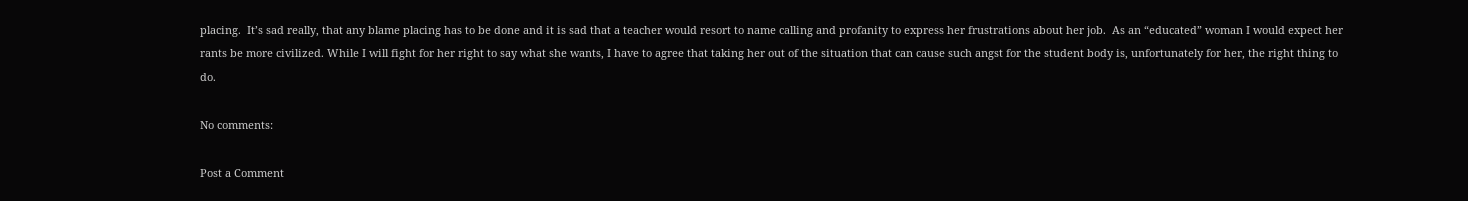placing.  It’s sad really, that any blame placing has to be done and it is sad that a teacher would resort to name calling and profanity to express her frustrations about her job.  As an “educated” woman I would expect her rants be more civilized. While I will fight for her right to say what she wants, I have to agree that taking her out of the situation that can cause such angst for the student body is, unfortunately for her, the right thing to do.

No comments:

Post a Comment